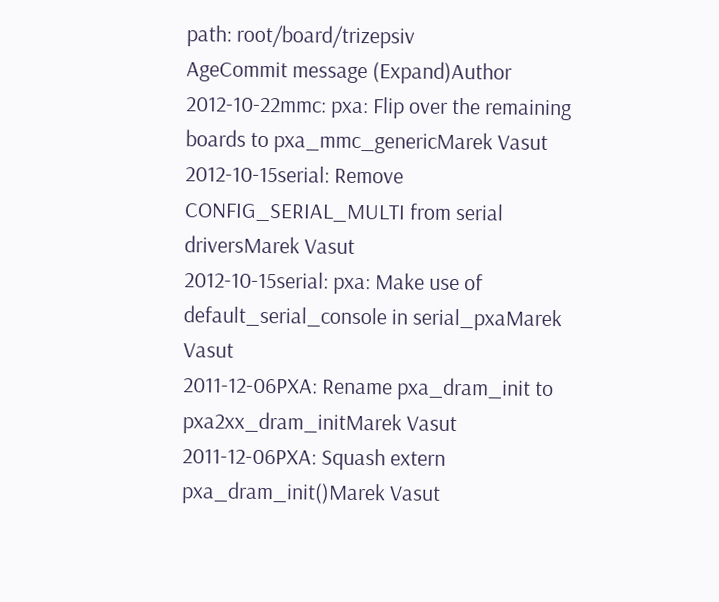path: root/board/trizepsiv
AgeCommit message (Expand)Author
2012-10-22mmc: pxa: Flip over the remaining boards to pxa_mmc_genericMarek Vasut
2012-10-15serial: Remove CONFIG_SERIAL_MULTI from serial driversMarek Vasut
2012-10-15serial: pxa: Make use of default_serial_console in serial_pxaMarek Vasut
2011-12-06PXA: Rename pxa_dram_init to pxa2xx_dram_initMarek Vasut
2011-12-06PXA: Squash extern pxa_dram_init()Marek Vasut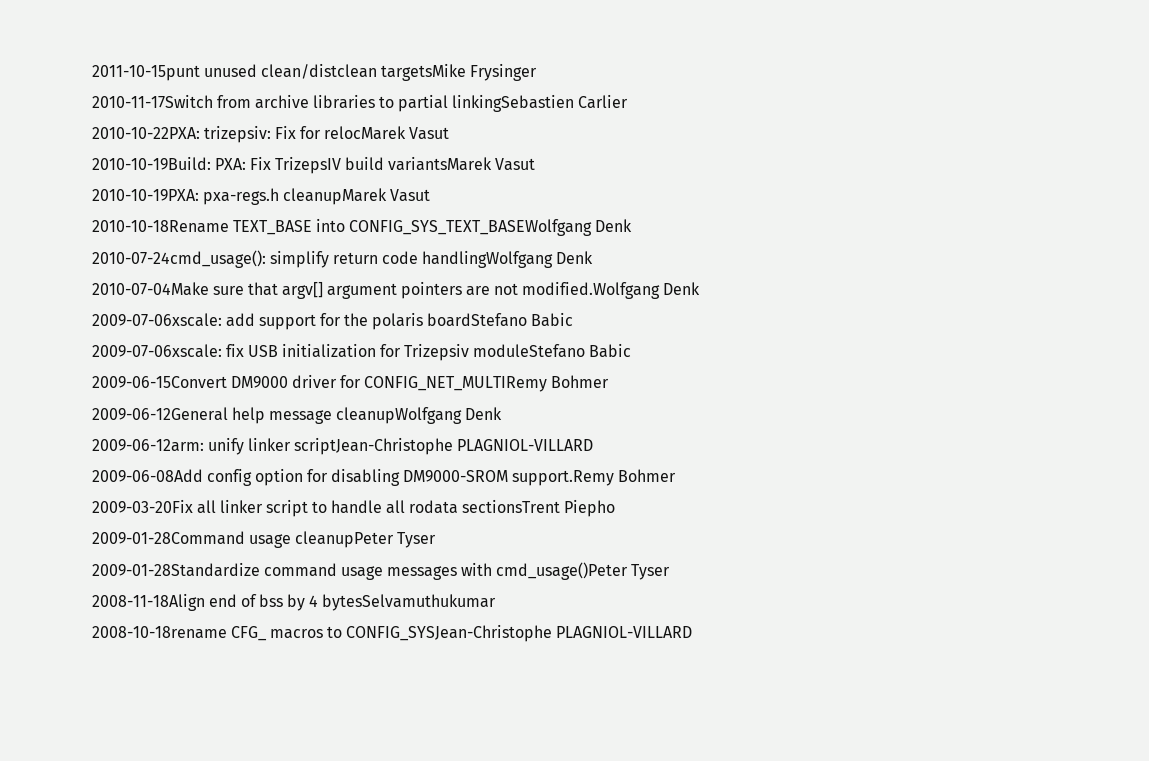2011-10-15punt unused clean/distclean targetsMike Frysinger
2010-11-17Switch from archive libraries to partial linkingSebastien Carlier
2010-10-22PXA: trizepsiv: Fix for relocMarek Vasut
2010-10-19Build: PXA: Fix TrizepsIV build variantsMarek Vasut
2010-10-19PXA: pxa-regs.h cleanupMarek Vasut
2010-10-18Rename TEXT_BASE into CONFIG_SYS_TEXT_BASEWolfgang Denk
2010-07-24cmd_usage(): simplify return code handlingWolfgang Denk
2010-07-04Make sure that argv[] argument pointers are not modified.Wolfgang Denk
2009-07-06xscale: add support for the polaris boardStefano Babic
2009-07-06xscale: fix USB initialization for Trizepsiv moduleStefano Babic
2009-06-15Convert DM9000 driver for CONFIG_NET_MULTIRemy Bohmer
2009-06-12General help message cleanupWolfgang Denk
2009-06-12arm: unify linker scriptJean-Christophe PLAGNIOL-VILLARD
2009-06-08Add config option for disabling DM9000-SROM support.Remy Bohmer
2009-03-20Fix all linker script to handle all rodata sectionsTrent Piepho
2009-01-28Command usage cleanupPeter Tyser
2009-01-28Standardize command usage messages with cmd_usage()Peter Tyser
2008-11-18Align end of bss by 4 bytesSelvamuthukumar
2008-10-18rename CFG_ macros to CONFIG_SYSJean-Christophe PLAGNIOL-VILLARD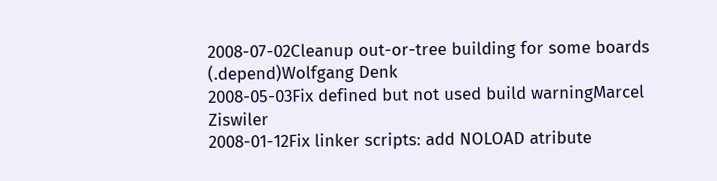2008-07-02Cleanup out-or-tree building for some boards (.depend)Wolfgang Denk
2008-05-03Fix defined but not used build warningMarcel Ziswiler
2008-01-12Fix linker scripts: add NOLOAD atribute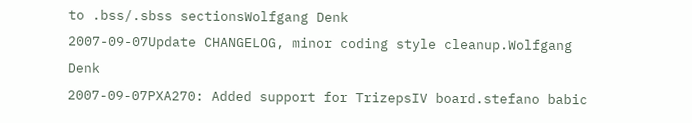to .bss/.sbss sectionsWolfgang Denk
2007-09-07Update CHANGELOG, minor coding style cleanup.Wolfgang Denk
2007-09-07PXA270: Added support for TrizepsIV board.stefano babic